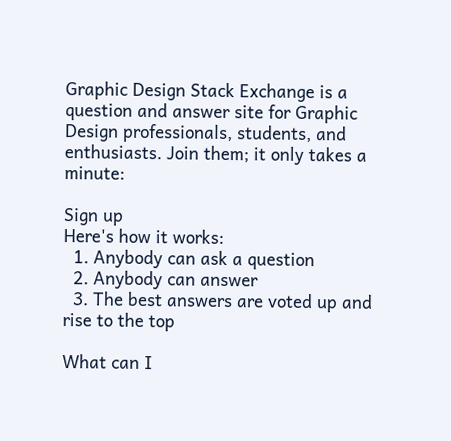Graphic Design Stack Exchange is a question and answer site for Graphic Design professionals, students, and enthusiasts. Join them; it only takes a minute:

Sign up
Here's how it works:
  1. Anybody can ask a question
  2. Anybody can answer
  3. The best answers are voted up and rise to the top

What can I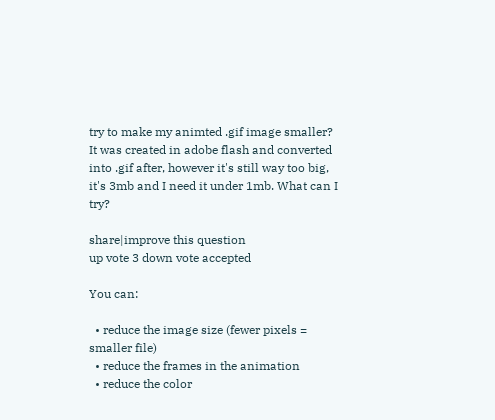try to make my animted .gif image smaller? It was created in adobe flash and converted into .gif after, however it's still way too big, it's 3mb and I need it under 1mb. What can I try?

share|improve this question
up vote 3 down vote accepted

You can:

  • reduce the image size (fewer pixels = smaller file)
  • reduce the frames in the animation
  • reduce the color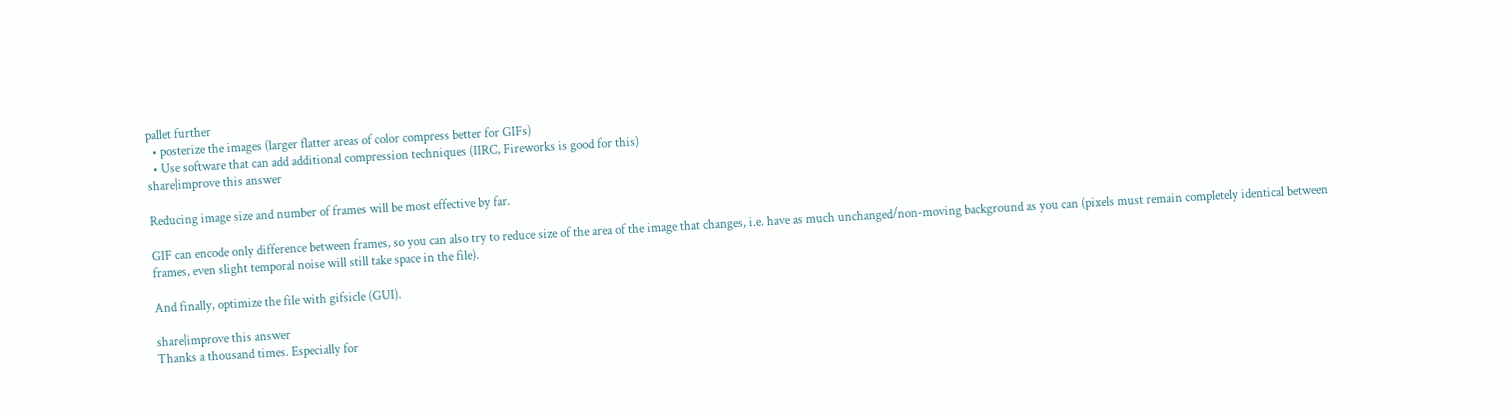pallet further
  • posterize the images (larger flatter areas of color compress better for GIFs)
  • Use software that can add additional compression techniques (IIRC, Fireworks is good for this)
share|improve this answer

Reducing image size and number of frames will be most effective by far.

GIF can encode only difference between frames, so you can also try to reduce size of the area of the image that changes, i.e. have as much unchanged/non-moving background as you can (pixels must remain completely identical between frames, even slight temporal noise will still take space in the file).

And finally, optimize the file with gifsicle (GUI).

share|improve this answer
Thanks a thousand times. Especially for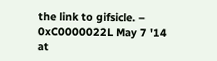the link to gifsicle. – 0xC0000022L May 7 '14 at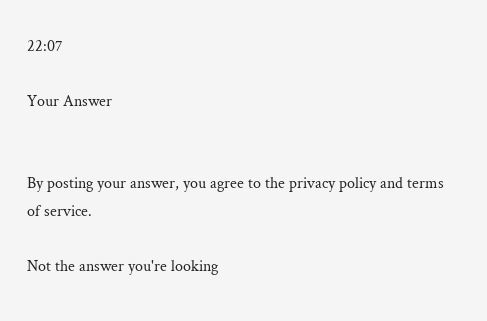22:07

Your Answer


By posting your answer, you agree to the privacy policy and terms of service.

Not the answer you're looking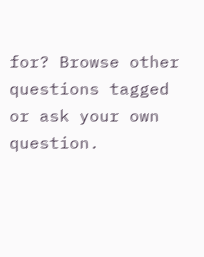for? Browse other questions tagged or ask your own question.